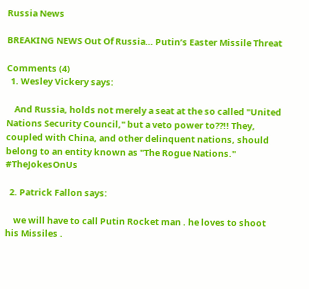Russia News

BREAKING NEWS Out Of Russia… Putin’s Easter Missile Threat

Comments (4)
  1. Wesley Vickery says:

    And Russia, holds not merely a seat at the so called "United Nations Security Council," but a veto power to??!! They, coupled with China, and other delinquent nations, should belong to an entity known as "The Rogue Nations." #TheJokesOnUs

  2. Patrick Fallon says:

    we will have to call Putin Rocket man . he loves to shoot his Missiles .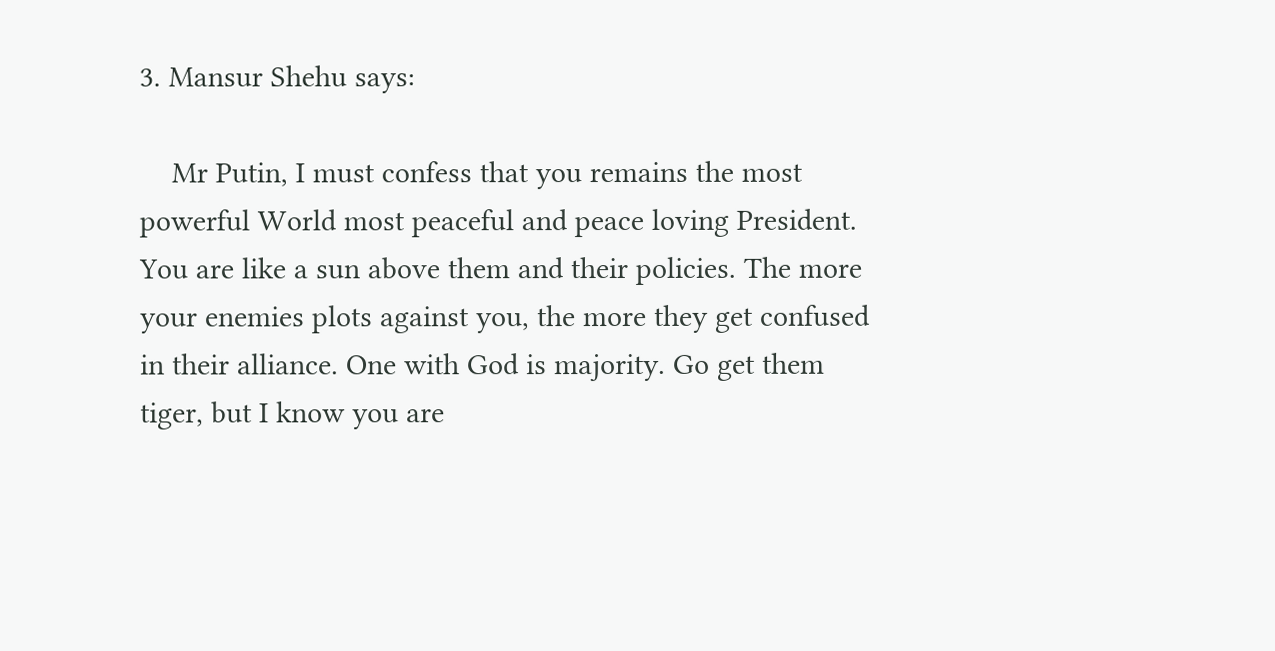3. Mansur Shehu says:

    Mr Putin, I must confess that you remains the most powerful World most peaceful and peace loving President. You are like a sun above them and their policies. The more your enemies plots against you, the more they get confused in their alliance. One with God is majority. Go get them tiger, but I know you are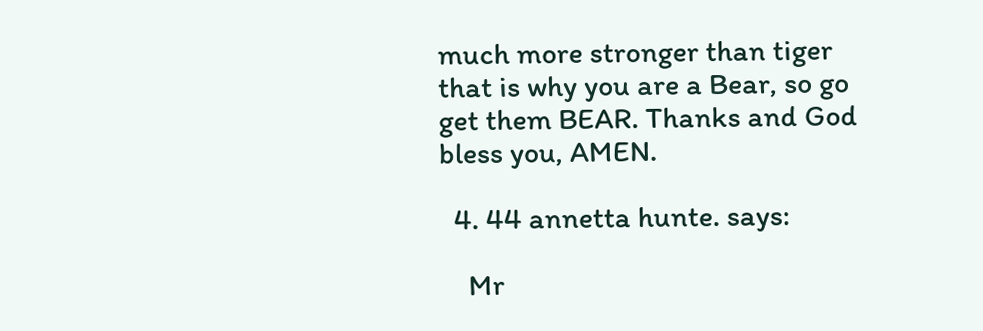much more stronger than tiger that is why you are a Bear, so go get them BEAR. Thanks and God bless you, AMEN.

  4. 44 annetta hunte. says:

    Mr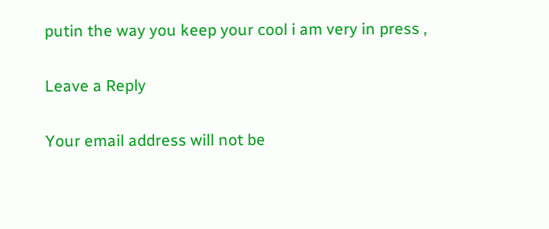putin the way you keep your cool i am very in press ,

Leave a Reply

Your email address will not be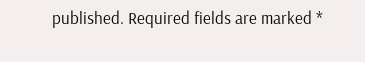published. Required fields are marked *